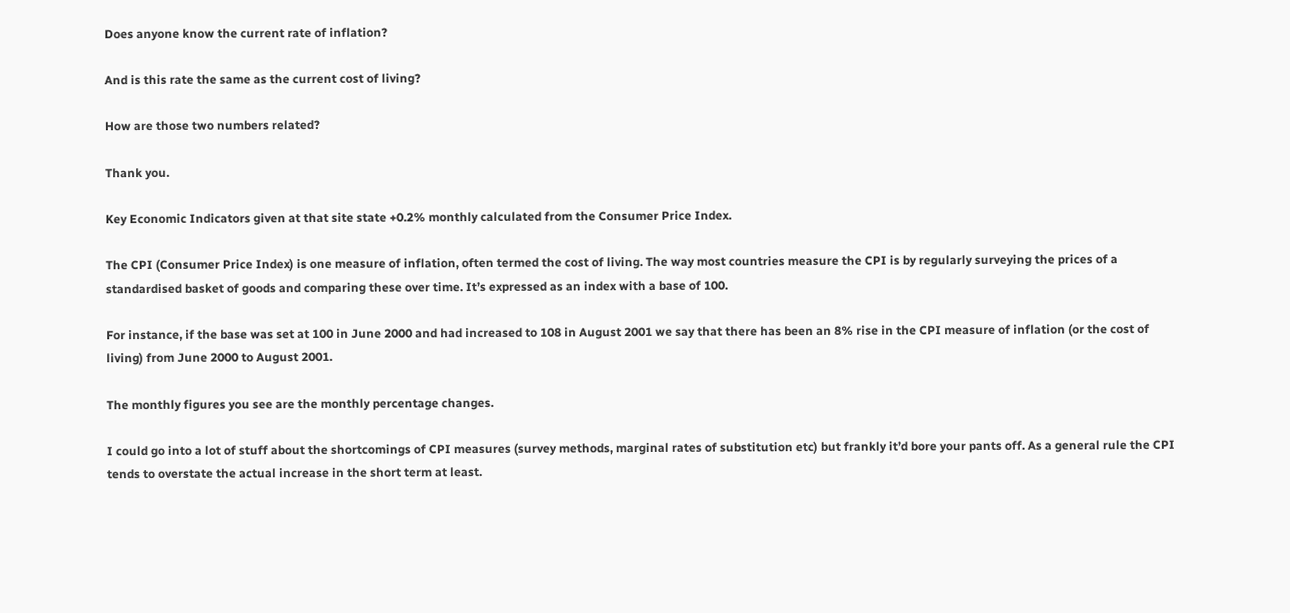Does anyone know the current rate of inflation?

And is this rate the same as the current cost of living?

How are those two numbers related?

Thank you.

Key Economic Indicators given at that site state +0.2% monthly calculated from the Consumer Price Index.

The CPI (Consumer Price Index) is one measure of inflation, often termed the cost of living. The way most countries measure the CPI is by regularly surveying the prices of a standardised basket of goods and comparing these over time. It’s expressed as an index with a base of 100.

For instance, if the base was set at 100 in June 2000 and had increased to 108 in August 2001 we say that there has been an 8% rise in the CPI measure of inflation (or the cost of living) from June 2000 to August 2001.

The monthly figures you see are the monthly percentage changes.

I could go into a lot of stuff about the shortcomings of CPI measures (survey methods, marginal rates of substitution etc) but frankly it’d bore your pants off. As a general rule the CPI tends to overstate the actual increase in the short term at least.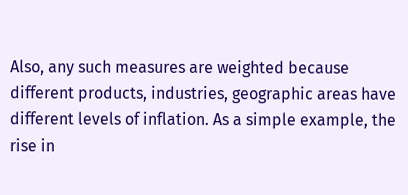Also, any such measures are weighted because different products, industries, geographic areas have different levels of inflation. As a simple example, the rise in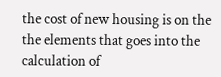the cost of new housing is on the the elements that goes into the calculation of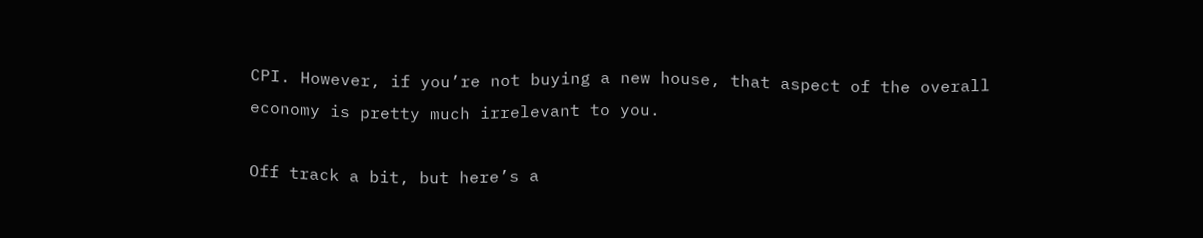CPI. However, if you’re not buying a new house, that aspect of the overall economy is pretty much irrelevant to you.

Off track a bit, but here’s a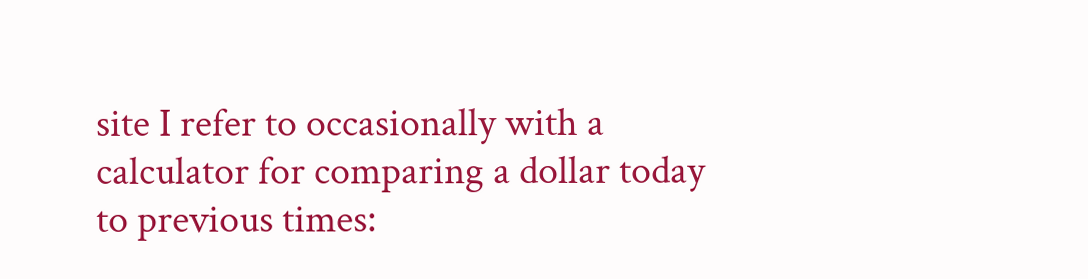site I refer to occasionally with a calculator for comparing a dollar today to previous times: